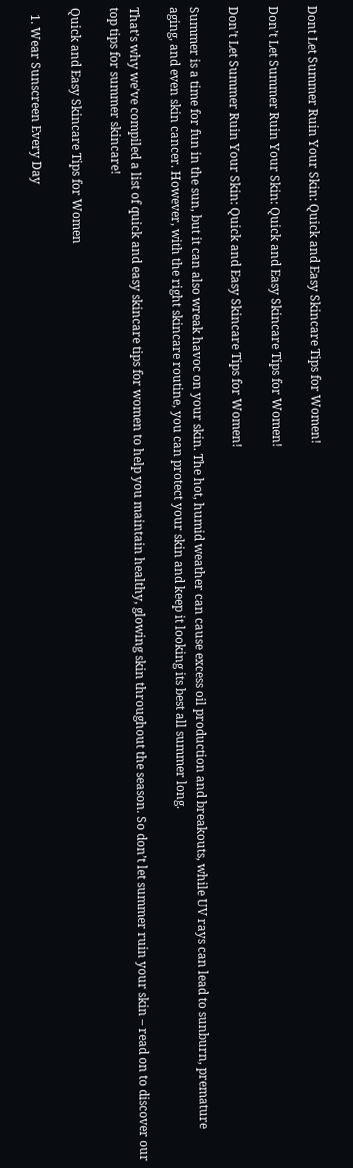Dont Let Summer Ruin Your Skin: Quick and Easy Skincare Tips for Women!

Don’t Let Summer Ruin Your Skin: Quick and Easy Skincare Tips for Women!

Don’t Let Summer Ruin Your Skin: Quick and Easy Skincare Tips for Women!

Summer is a time for fun in the sun, but it can also wreak havoc on your skin. The hot, humid weather can cause excess oil production and breakouts, while UV rays can lead to sunburn, premature aging, and even skin cancer. However, with the right skincare routine, you can protect your skin and keep it looking its best all summer long.

That’s why we’ve compiled a list of quick and easy skincare tips for women to help you maintain healthy, glowing skin throughout the season. So don’t let summer ruin your skin – read on to discover our top tips for summer skincare!

Quick and Easy Skincare Tips for Women

  1. Wear Sunscreen Every Day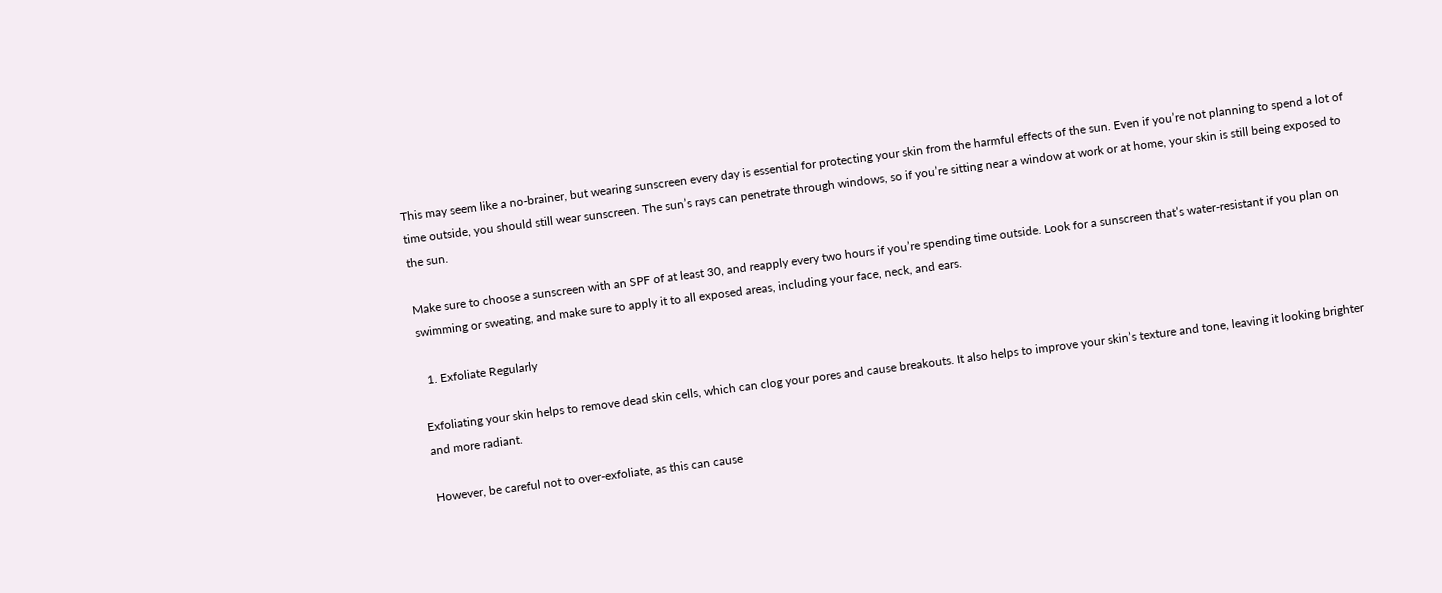This may seem like a no-brainer, but wearing sunscreen every day is essential for protecting your skin from the harmful effects of the sun. Even if you’re not planning to spend a lot of time outside, you should still wear sunscreen. The sun’s rays can penetrate through windows, so if you’re sitting near a window at work or at home, your skin is still being exposed to the sun.

Make sure to choose a sunscreen with an SPF of at least 30, and reapply every two hours if you’re spending time outside. Look for a sunscreen that’s water-resistant if you plan on swimming or sweating, and make sure to apply it to all exposed areas, including your face, neck, and ears.

  1. Exfoliate Regularly

Exfoliating your skin helps to remove dead skin cells, which can clog your pores and cause breakouts. It also helps to improve your skin’s texture and tone, leaving it looking brighter and more radiant.

However, be careful not to over-exfoliate, as this can cause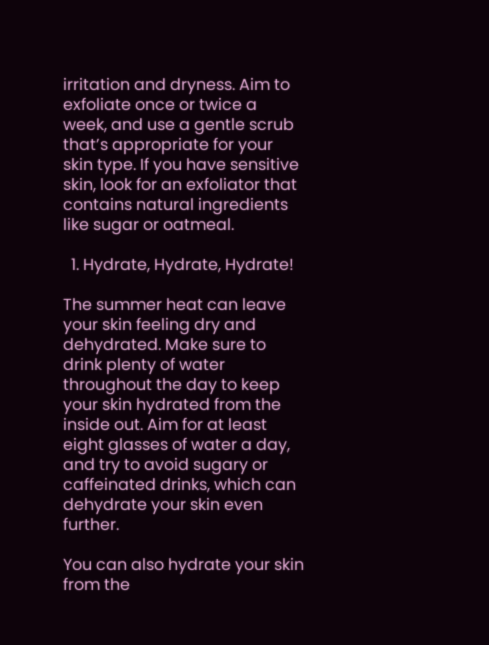irritation and dryness. Aim to exfoliate once or twice a week, and use a gentle scrub that’s appropriate for your skin type. If you have sensitive skin, look for an exfoliator that contains natural ingredients like sugar or oatmeal.

  1. Hydrate, Hydrate, Hydrate!

The summer heat can leave your skin feeling dry and dehydrated. Make sure to drink plenty of water throughout the day to keep your skin hydrated from the inside out. Aim for at least eight glasses of water a day, and try to avoid sugary or caffeinated drinks, which can dehydrate your skin even further.

You can also hydrate your skin from the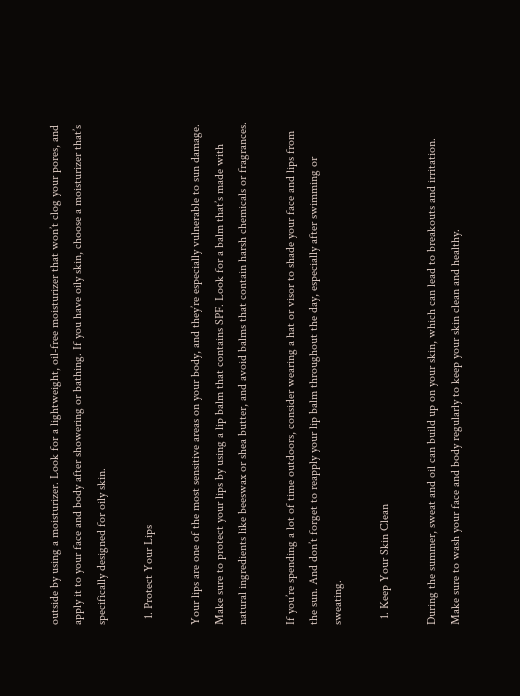outside by using a moisturizer. Look for a lightweight, oil-free moisturizer that won’t clog your pores, and apply it to your face and body after showering or bathing. If you have oily skin, choose a moisturizer that’s specifically designed for oily skin.

  1. Protect Your Lips

Your lips are one of the most sensitive areas on your body, and they’re especially vulnerable to sun damage. Make sure to protect your lips by using a lip balm that contains SPF. Look for a balm that’s made with natural ingredients like beeswax or shea butter, and avoid balms that contain harsh chemicals or fragrances.

If you’re spending a lot of time outdoors, consider wearing a hat or visor to shade your face and lips from the sun. And don’t forget to reapply your lip balm throughout the day, especially after swimming or sweating.

  1. Keep Your Skin Clean

During the summer, sweat and oil can build up on your skin, which can lead to breakouts and irritation. Make sure to wash your face and body regularly to keep your skin clean and healthy.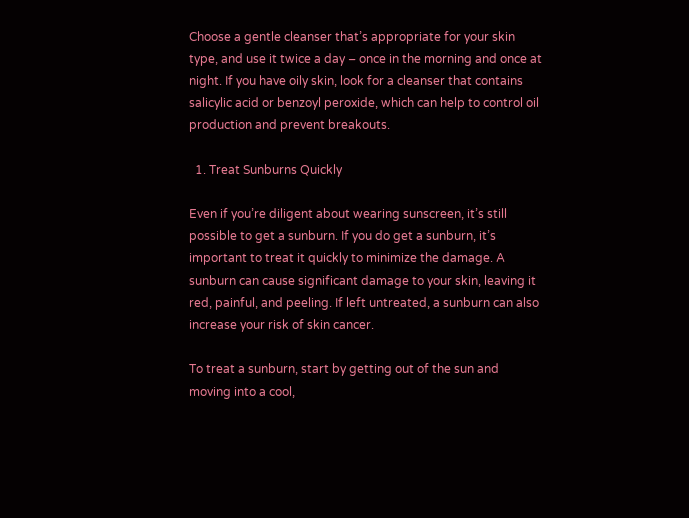Choose a gentle cleanser that’s appropriate for your skin type, and use it twice a day – once in the morning and once at night. If you have oily skin, look for a cleanser that contains salicylic acid or benzoyl peroxide, which can help to control oil production and prevent breakouts.

  1. Treat Sunburns Quickly

Even if you’re diligent about wearing sunscreen, it’s still possible to get a sunburn. If you do get a sunburn, it’s important to treat it quickly to minimize the damage. A sunburn can cause significant damage to your skin, leaving it red, painful, and peeling. If left untreated, a sunburn can also increase your risk of skin cancer.

To treat a sunburn, start by getting out of the sun and moving into a cool,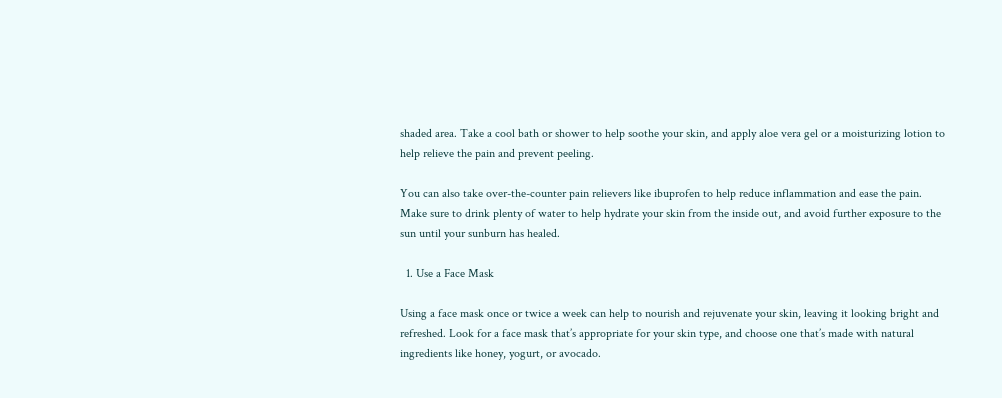shaded area. Take a cool bath or shower to help soothe your skin, and apply aloe vera gel or a moisturizing lotion to help relieve the pain and prevent peeling.

You can also take over-the-counter pain relievers like ibuprofen to help reduce inflammation and ease the pain. Make sure to drink plenty of water to help hydrate your skin from the inside out, and avoid further exposure to the sun until your sunburn has healed.

  1. Use a Face Mask

Using a face mask once or twice a week can help to nourish and rejuvenate your skin, leaving it looking bright and refreshed. Look for a face mask that’s appropriate for your skin type, and choose one that’s made with natural ingredients like honey, yogurt, or avocado.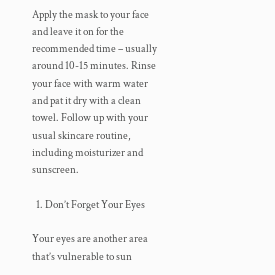Apply the mask to your face and leave it on for the recommended time – usually around 10-15 minutes. Rinse your face with warm water and pat it dry with a clean towel. Follow up with your usual skincare routine, including moisturizer and sunscreen.

  1. Don’t Forget Your Eyes

Your eyes are another area that’s vulnerable to sun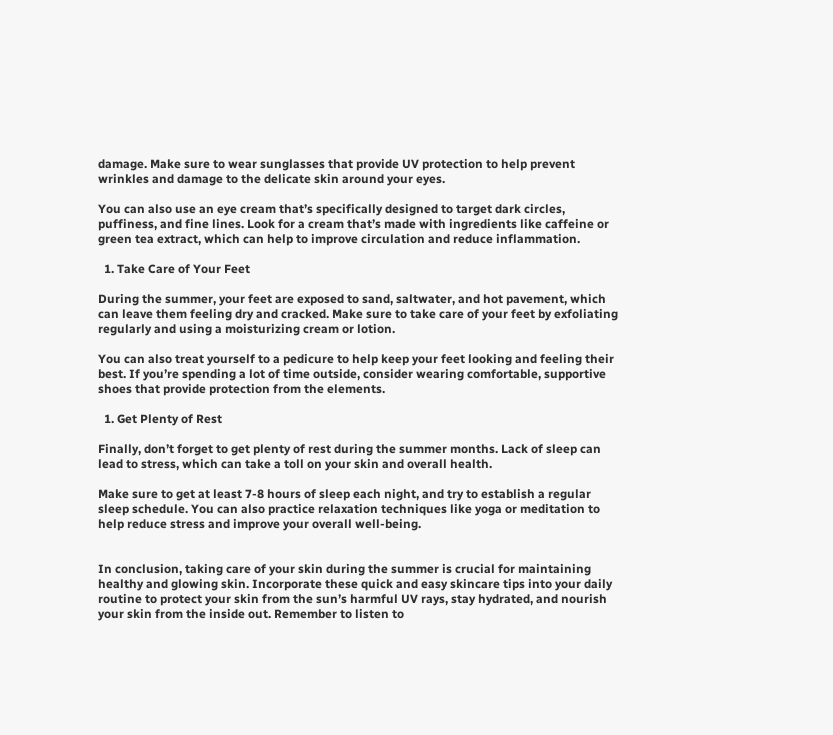damage. Make sure to wear sunglasses that provide UV protection to help prevent wrinkles and damage to the delicate skin around your eyes.

You can also use an eye cream that’s specifically designed to target dark circles, puffiness, and fine lines. Look for a cream that’s made with ingredients like caffeine or green tea extract, which can help to improve circulation and reduce inflammation.

  1. Take Care of Your Feet

During the summer, your feet are exposed to sand, saltwater, and hot pavement, which can leave them feeling dry and cracked. Make sure to take care of your feet by exfoliating regularly and using a moisturizing cream or lotion.

You can also treat yourself to a pedicure to help keep your feet looking and feeling their best. If you’re spending a lot of time outside, consider wearing comfortable, supportive shoes that provide protection from the elements.

  1. Get Plenty of Rest

Finally, don’t forget to get plenty of rest during the summer months. Lack of sleep can lead to stress, which can take a toll on your skin and overall health.

Make sure to get at least 7-8 hours of sleep each night, and try to establish a regular sleep schedule. You can also practice relaxation techniques like yoga or meditation to help reduce stress and improve your overall well-being.


In conclusion, taking care of your skin during the summer is crucial for maintaining healthy and glowing skin. Incorporate these quick and easy skincare tips into your daily routine to protect your skin from the sun’s harmful UV rays, stay hydrated, and nourish your skin from the inside out. Remember to listen to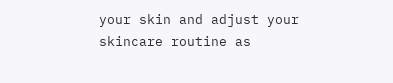your skin and adjust your skincare routine as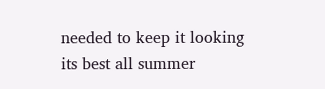needed to keep it looking its best all summer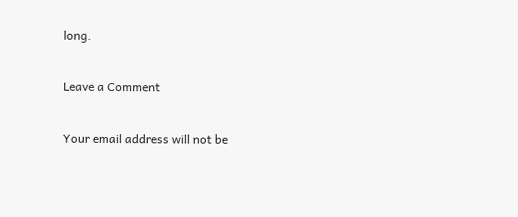long.

Leave a Comment

Your email address will not be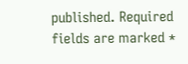published. Required fields are marked *